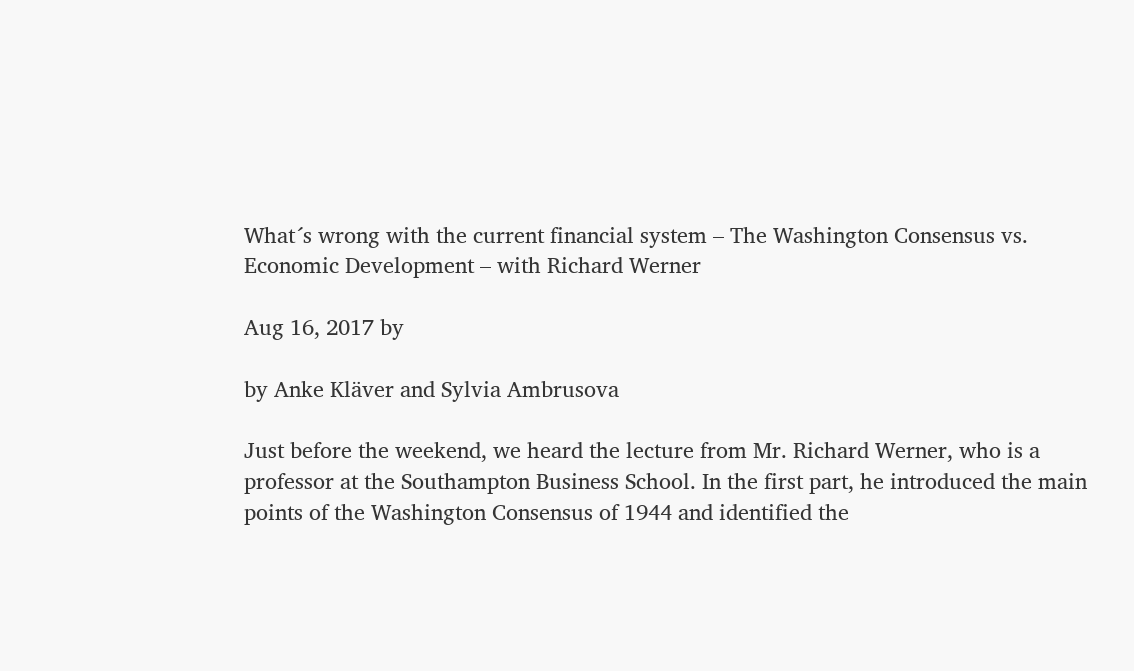What´s wrong with the current financial system – The Washington Consensus vs. Economic Development – with Richard Werner

Aug 16, 2017 by

by Anke Kläver and Sylvia Ambrusova

Just before the weekend, we heard the lecture from Mr. Richard Werner, who is a professor at the Southampton Business School. In the first part, he introduced the main points of the Washington Consensus of 1944 and identified the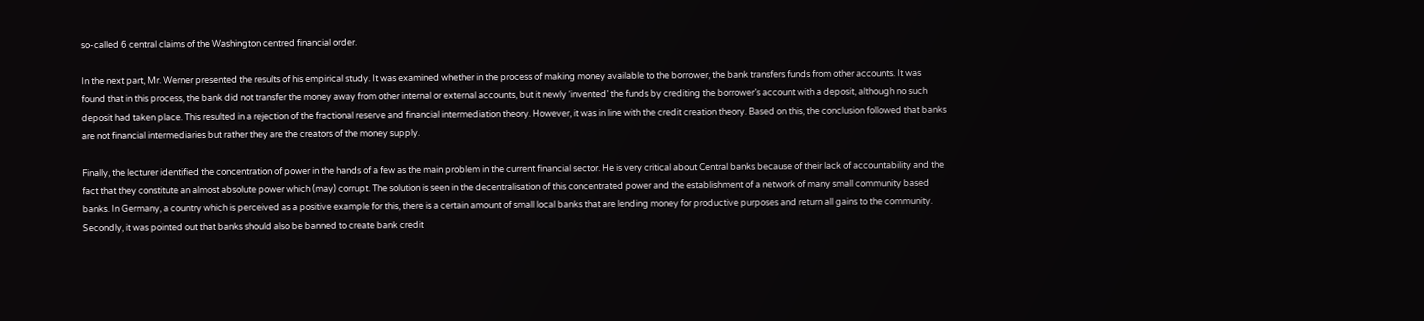so-called 6 central claims of the Washington centred financial order.

In the next part, Mr. Werner presented the results of his empirical study. It was examined whether in the process of making money available to the borrower, the bank transfers funds from other accounts. It was found that in this process, the bank did not transfer the money away from other internal or external accounts, but it newly ‘invented’ the funds by crediting the borrower’s account with a deposit, although no such deposit had taken place. This resulted in a rejection of the fractional reserve and financial intermediation theory. However, it was in line with the credit creation theory. Based on this, the conclusion followed that banks are not financial intermediaries but rather they are the creators of the money supply.

Finally, the lecturer identified the concentration of power in the hands of a few as the main problem in the current financial sector. He is very critical about Central banks because of their lack of accountability and the fact that they constitute an almost absolute power which (may) corrupt. The solution is seen in the decentralisation of this concentrated power and the establishment of a network of many small community based banks. In Germany, a country which is perceived as a positive example for this, there is a certain amount of small local banks that are lending money for productive purposes and return all gains to the community. Secondly, it was pointed out that banks should also be banned to create bank credit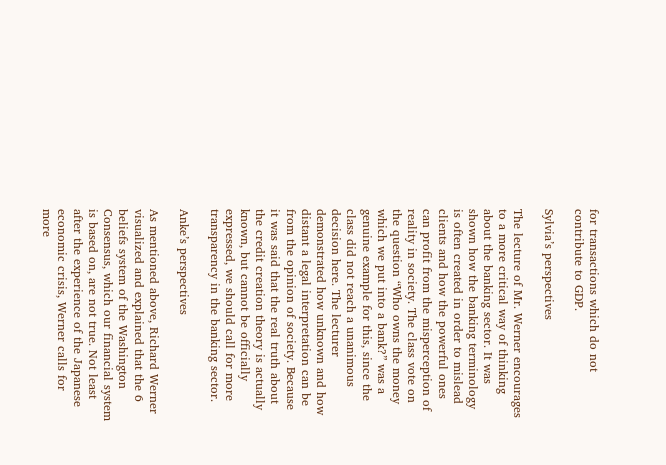for transactions which do not contribute to GDP.

Sylvia’s perspectives

The lecture of Mr. Werner encourages to a more critical way of thinking about the banking sector. It was shown how the banking terminology is often created in order to mislead clients and how the powerful ones can profit from the misperception of reality in society. The class vote on the question “Who owns the money which we put into a bank?” was a genuine example for this, since the class did not reach a unanimous decision here. The lecturer demonstrated how unknown and how distant a legal interpretation can be from the opinion of society. Because it was said that the real truth about the credit creation theory is actually known, but cannot be officially expressed, we should call for more transparency in the banking sector.

Anke’s perspectives

As mentioned above, Richard Werner visualized and explained that the 6 beliefs system of the Washington Consensus, which our financial system is based on, are not true. Not least after the experience of the Japanese economic crisis, Werner calls for more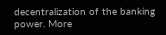decentralization of the banking power. More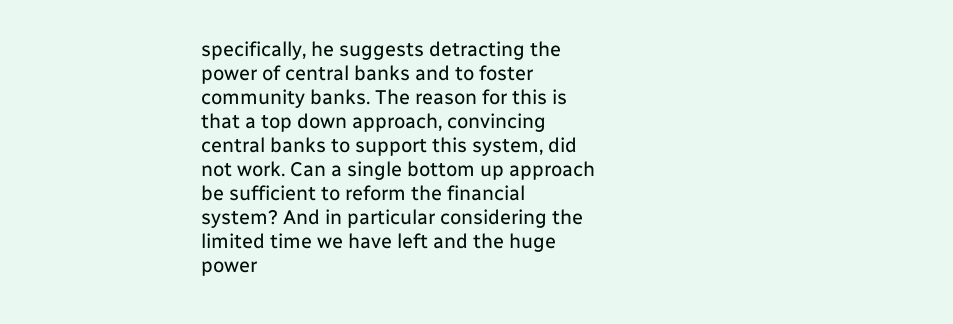specifically, he suggests detracting the power of central banks and to foster community banks. The reason for this is that a top down approach, convincing central banks to support this system, did not work. Can a single bottom up approach be sufficient to reform the financial system? And in particular considering the limited time we have left and the huge power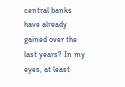central banks have already gained over the last years? In my eyes, at least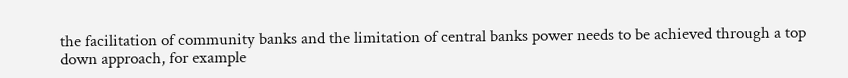the facilitation of community banks and the limitation of central banks power needs to be achieved through a top down approach, for example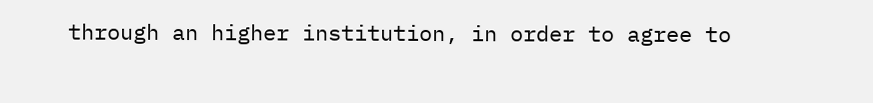through an higher institution, in order to agree to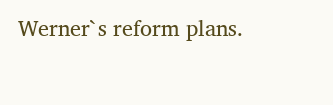Werner`s reform plans.